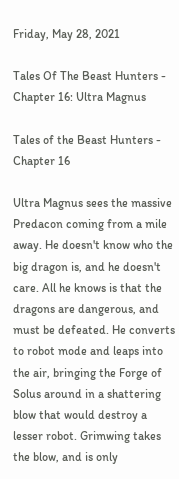Friday, May 28, 2021

Tales Of The Beast Hunters - Chapter 16: Ultra Magnus

Tales of the Beast Hunters - Chapter 16

Ultra Magnus sees the massive Predacon coming from a mile away. He doesn't know who the big dragon is, and he doesn't care. All he knows is that the dragons are dangerous, and must be defeated. He converts to robot mode and leaps into the air, bringing the Forge of Solus around in a shattering blow that would destroy a lesser robot. Grimwing takes the blow, and is only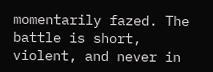momentarily fazed. The battle is short, violent, and never in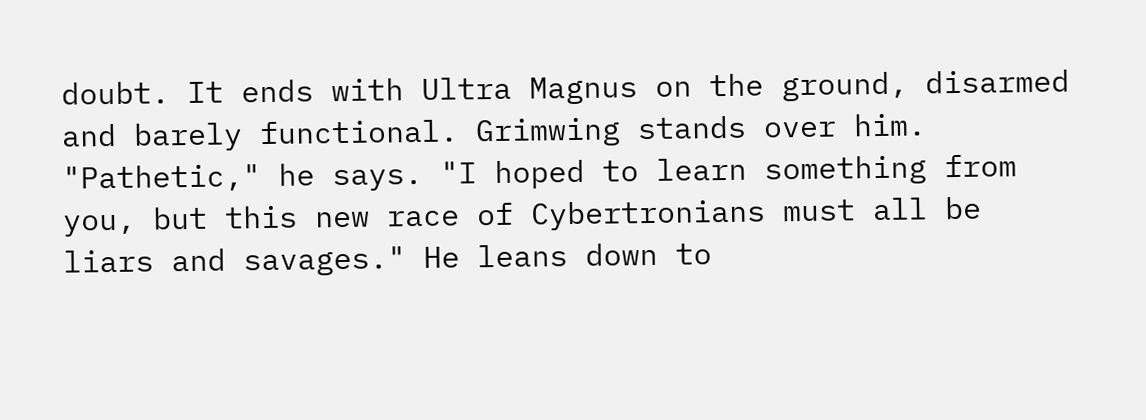doubt. It ends with Ultra Magnus on the ground, disarmed and barely functional. Grimwing stands over him. "Pathetic," he says. "I hoped to learn something from you, but this new race of Cybertronians must all be liars and savages." He leans down to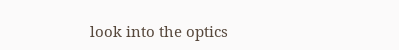look into the optics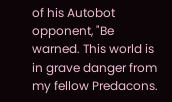of his Autobot opponent, "Be warned. This world is in grave danger from my fellow Predacons.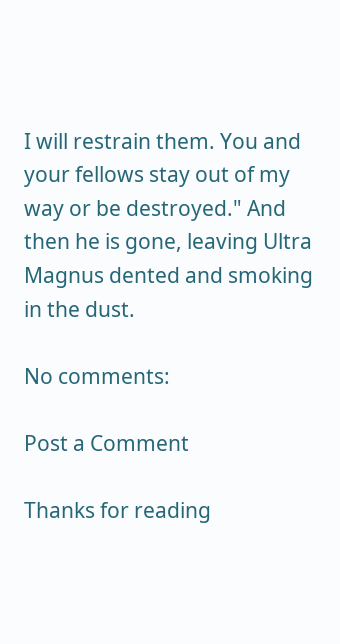I will restrain them. You and your fellows stay out of my way or be destroyed." And then he is gone, leaving Ultra Magnus dented and smoking in the dust.

No comments:

Post a Comment

Thanks for reading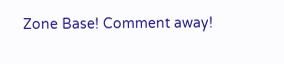Zone Base! Comment away!